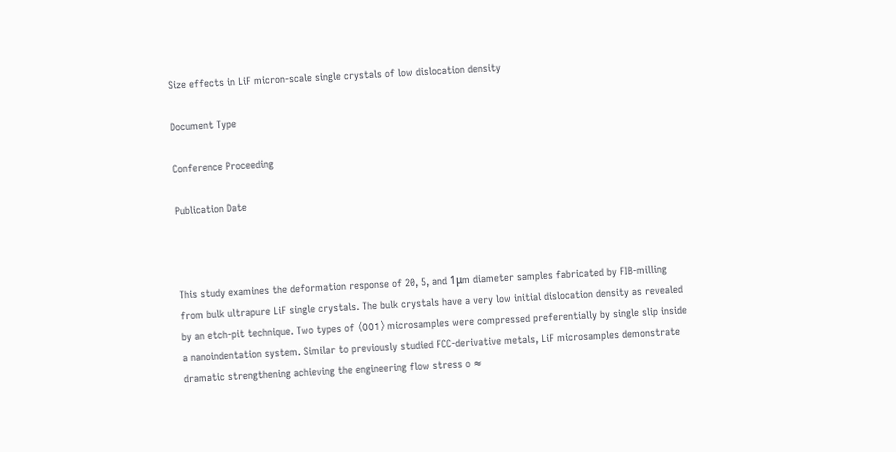Size effects in LiF micron-scale single crystals of low dislocation density

Document Type

Conference Proceeding

Publication Date



This study examines the deformation response of 20, 5, and 1μm diameter samples fabricated by FIB-milling from bulk ultrapure LiF single crystals. The bulk crystals have a very low initial dislocation density as revealed by an etch-pit technique. Two types of 〈001〉 microsamples were compressed preferentially by single slip inside a nanoindentation system. Similar to previously studied FCC-derivative metals, LiF microsamples demonstrate dramatic strengthening achieving the engineering flow stress o ≈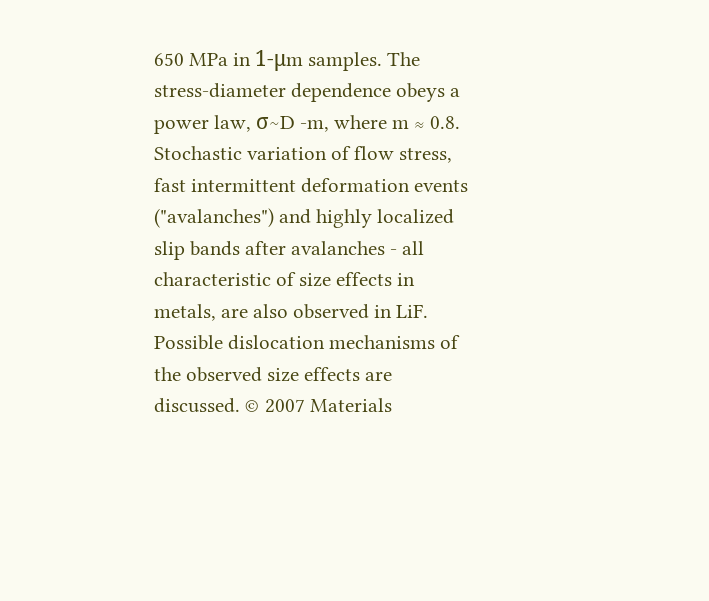650 MPa in 1-μm samples. The stress-diameter dependence obeys a power law, σ∼D -m, where m ≈ 0.8. Stochastic variation of flow stress, fast intermittent deformation events ("avalanches") and highly localized slip bands after avalanches - all characteristic of size effects in metals, are also observed in LiF. Possible dislocation mechanisms of the observed size effects are discussed. © 2007 Materials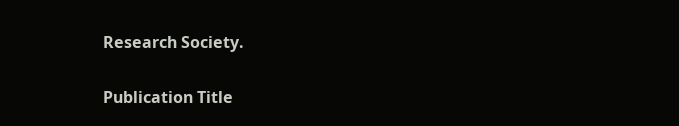Research Society.

Publication Title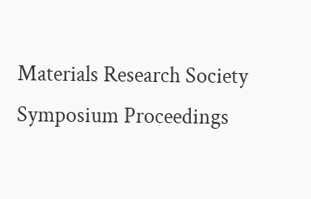Materials Research Society Symposium Proceedings